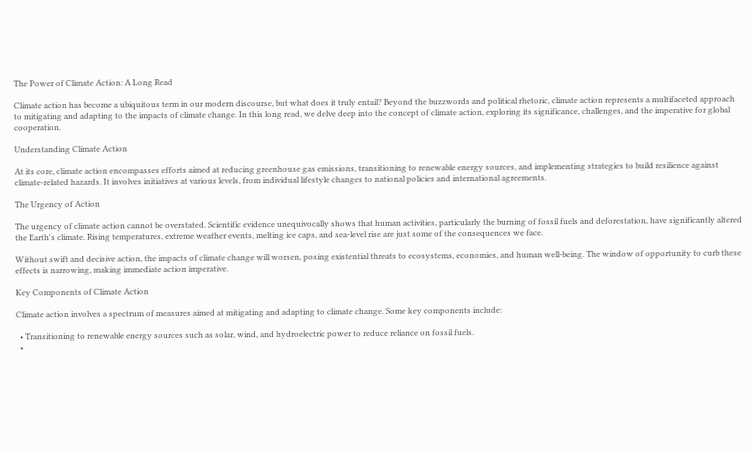The Power of Climate Action: A Long Read

Climate action has become a ubiquitous term in our modern discourse, but what does it truly entail? Beyond the buzzwords and political rhetoric, climate action represents a multifaceted approach to mitigating and adapting to the impacts of climate change. In this long read, we delve deep into the concept of climate action, exploring its significance, challenges, and the imperative for global cooperation.

Understanding Climate Action

At its core, climate action encompasses efforts aimed at reducing greenhouse gas emissions, transitioning to renewable energy sources, and implementing strategies to build resilience against climate-related hazards. It involves initiatives at various levels, from individual lifestyle changes to national policies and international agreements.

The Urgency of Action

The urgency of climate action cannot be overstated. Scientific evidence unequivocally shows that human activities, particularly the burning of fossil fuels and deforestation, have significantly altered the Earth's climate. Rising temperatures, extreme weather events, melting ice caps, and sea-level rise are just some of the consequences we face.

Without swift and decisive action, the impacts of climate change will worsen, posing existential threats to ecosystems, economies, and human well-being. The window of opportunity to curb these effects is narrowing, making immediate action imperative.

Key Components of Climate Action

Climate action involves a spectrum of measures aimed at mitigating and adapting to climate change. Some key components include:

  • Transitioning to renewable energy sources such as solar, wind, and hydroelectric power to reduce reliance on fossil fuels.
  •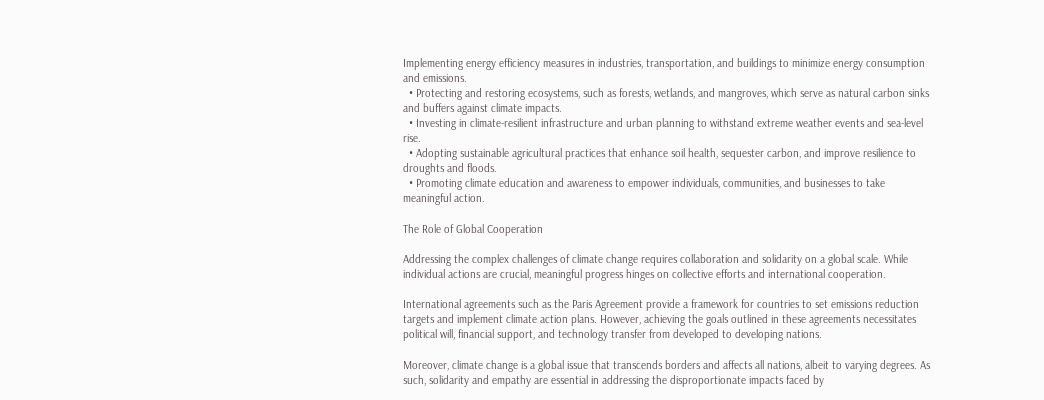Implementing energy efficiency measures in industries, transportation, and buildings to minimize energy consumption and emissions.
  • Protecting and restoring ecosystems, such as forests, wetlands, and mangroves, which serve as natural carbon sinks and buffers against climate impacts.
  • Investing in climate-resilient infrastructure and urban planning to withstand extreme weather events and sea-level rise.
  • Adopting sustainable agricultural practices that enhance soil health, sequester carbon, and improve resilience to droughts and floods.
  • Promoting climate education and awareness to empower individuals, communities, and businesses to take meaningful action.

The Role of Global Cooperation

Addressing the complex challenges of climate change requires collaboration and solidarity on a global scale. While individual actions are crucial, meaningful progress hinges on collective efforts and international cooperation.

International agreements such as the Paris Agreement provide a framework for countries to set emissions reduction targets and implement climate action plans. However, achieving the goals outlined in these agreements necessitates political will, financial support, and technology transfer from developed to developing nations.

Moreover, climate change is a global issue that transcends borders and affects all nations, albeit to varying degrees. As such, solidarity and empathy are essential in addressing the disproportionate impacts faced by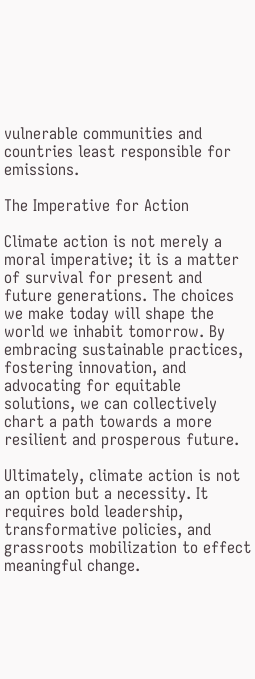vulnerable communities and countries least responsible for emissions.

The Imperative for Action

Climate action is not merely a moral imperative; it is a matter of survival for present and future generations. The choices we make today will shape the world we inhabit tomorrow. By embracing sustainable practices, fostering innovation, and advocating for equitable solutions, we can collectively chart a path towards a more resilient and prosperous future.

Ultimately, climate action is not an option but a necessity. It requires bold leadership, transformative policies, and grassroots mobilization to effect meaningful change.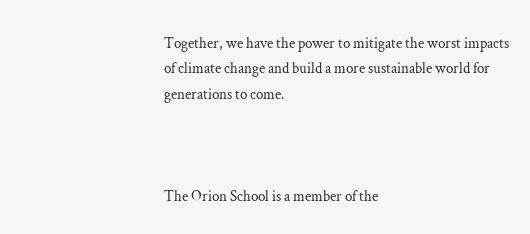Together, we have the power to mitigate the worst impacts of climate change and build a more sustainable world for generations to come.



The Orion School is a member of the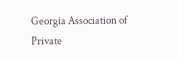Georgia Association of Private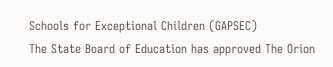Schools for Exceptional Children (GAPSEC)
The State Board of Education has approved The Orion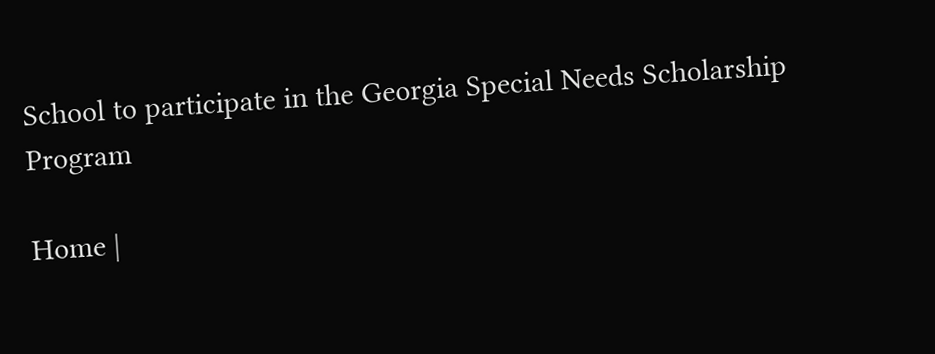School to participate in the Georgia Special Needs Scholarship Program

Home |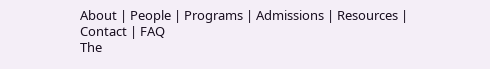About | People | Programs | Admissions | Resources | Contact | FAQ
The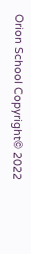Orion School Copyright© 2022